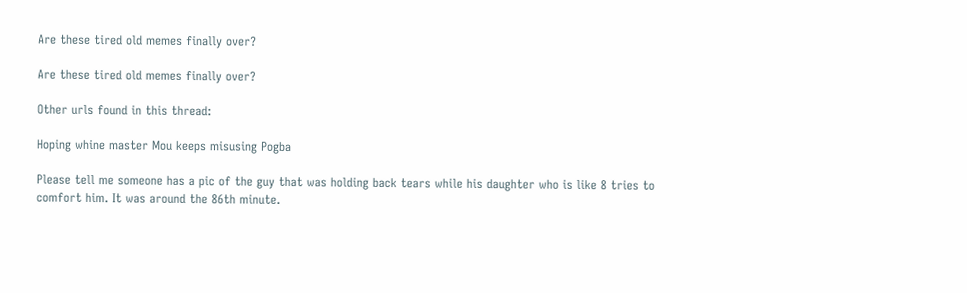Are these tired old memes finally over?

Are these tired old memes finally over?

Other urls found in this thread:

Hoping whine master Mou keeps misusing Pogba

Please tell me someone has a pic of the guy that was holding back tears while his daughter who is like 8 tries to comfort him. It was around the 86th minute.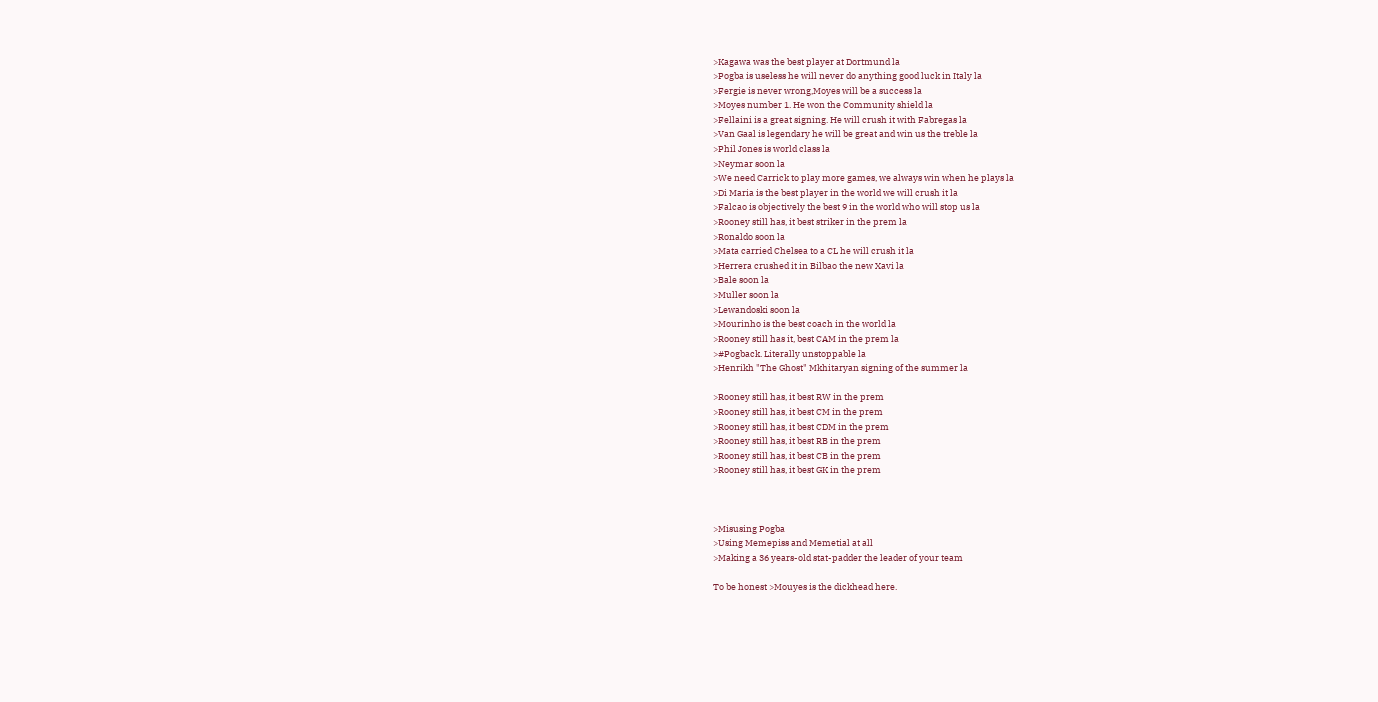>Kagawa was the best player at Dortmund la
>Pogba is useless he will never do anything good luck in Italy la
>Fergie is never wrong,Moyes will be a success la
>Moyes number 1. He won the Community shield la
>Fellaini is a great signing. He will crush it with Fabregas la
>Van Gaal is legendary he will be great and win us the treble la
>Phil Jones is world class la
>Neymar soon la
>We need Carrick to play more games, we always win when he plays la
>Di Maria is the best player in the world we will crush it la
>Falcao is objectively the best 9 in the world who will stop us la
>Rooney still has, it best striker in the prem la
>Ronaldo soon la
>Mata carried Chelsea to a CL he will crush it la
>Herrera crushed it in Bilbao the new Xavi la
>Bale soon la
>Muller soon la
>Lewandoski soon la
>Mourinho is the best coach in the world la
>Rooney still has it, best CAM in the prem la
>#Pogback. Literally unstoppable la
>Henrikh "The Ghost" Mkhitaryan signing of the summer la

>Rooney still has, it best RW in the prem
>Rooney still has, it best CM in the prem
>Rooney still has, it best CDM in the prem
>Rooney still has, it best RB in the prem
>Rooney still has, it best CB in the prem
>Rooney still has, it best GK in the prem



>Misusing Pogba
>Using Memepiss and Memetial at all
>Making a 36 years-old stat-padder the leader of your team

To be honest >Mouyes is the dickhead here.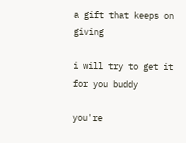a gift that keeps on giving

i will try to get it for you buddy

you're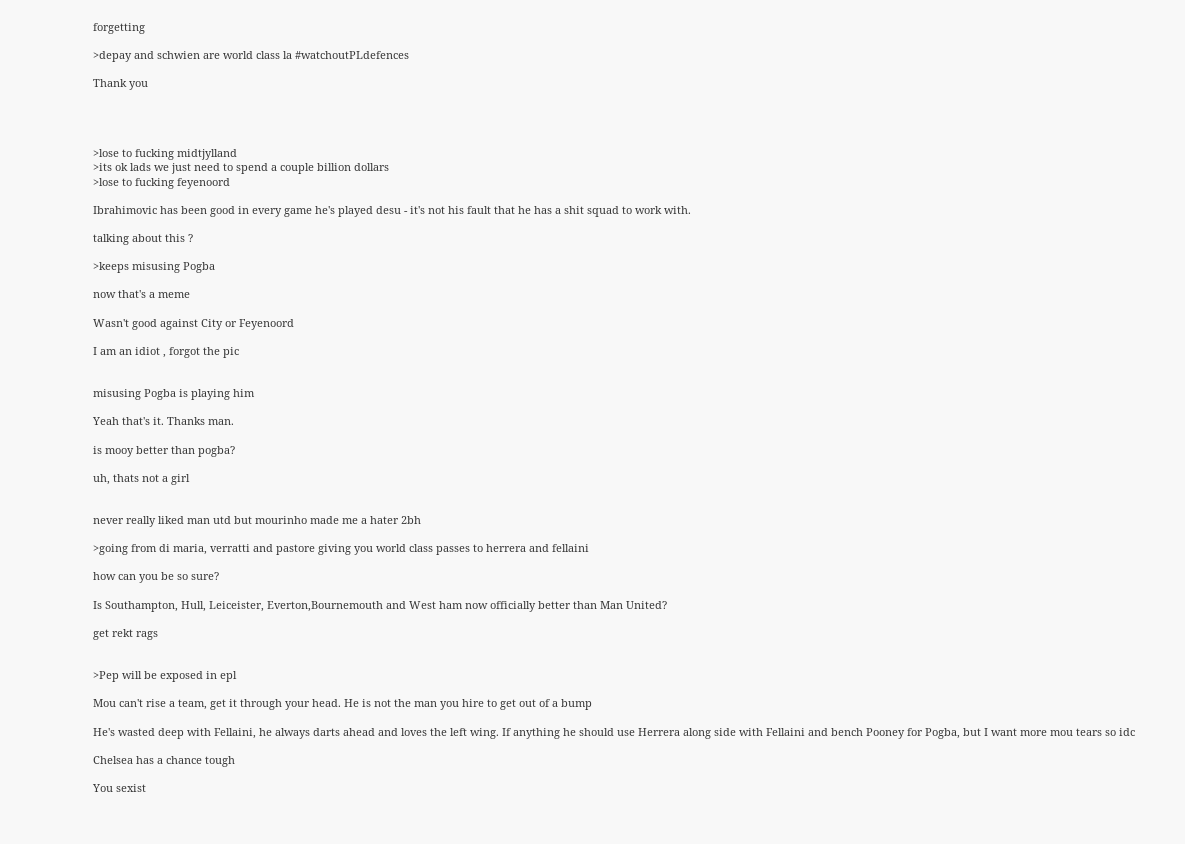forgetting

>depay and schwien are world class la #watchoutPLdefences

Thank you




>lose to fucking midtjylland
>its ok lads we just need to spend a couple billion dollars
>lose to fucking feyenoord

Ibrahimovic has been good in every game he's played desu - it's not his fault that he has a shit squad to work with.

talking about this ?

>keeps misusing Pogba

now that's a meme

Wasn't good against City or Feyenoord

I am an idiot , forgot the pic


misusing Pogba is playing him

Yeah that's it. Thanks man.

is mooy better than pogba?

uh, thats not a girl


never really liked man utd but mourinho made me a hater 2bh

>going from di maria, verratti and pastore giving you world class passes to herrera and fellaini

how can you be so sure?

Is Southampton, Hull, Leiceister, Everton,Bournemouth and West ham now officially better than Man United?

get rekt rags


>Pep will be exposed in epl

Mou can't rise a team, get it through your head. He is not the man you hire to get out of a bump

He's wasted deep with Fellaini, he always darts ahead and loves the left wing. If anything he should use Herrera along side with Fellaini and bench Pooney for Pogba, but I want more mou tears so idc

Chelsea has a chance tough

You sexist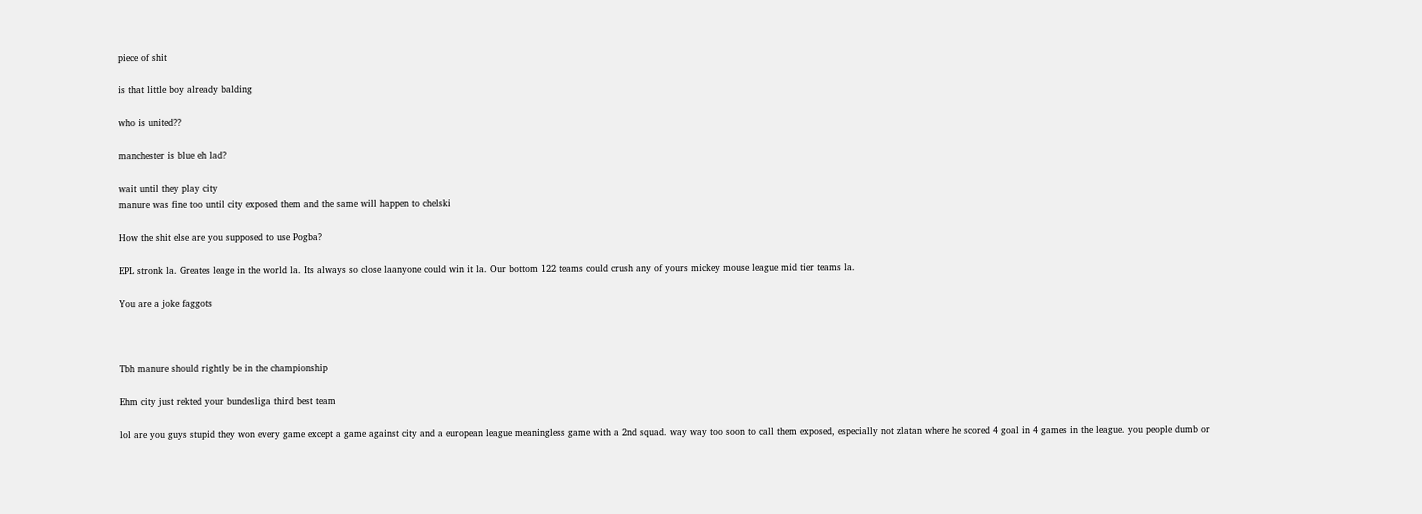piece of shit

is that little boy already balding

who is united??

manchester is blue eh lad?

wait until they play city
manure was fine too until city exposed them and the same will happen to chelski

How the shit else are you supposed to use Pogba?

EPL stronk la. Greates leage in the world la. Its always so close laanyone could win it la. Our bottom 122 teams could crush any of yours mickey mouse league mid tier teams la.

You are a joke faggots



Tbh manure should rightly be in the championship

Ehm city just rekted your bundesliga third best team

lol are you guys stupid they won every game except a game against city and a european league meaningless game with a 2nd squad. way way too soon to call them exposed, especially not zlatan where he scored 4 goal in 4 games in the league. you people dumb or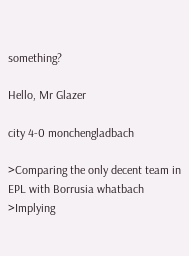something?

Hello, Mr Glazer

city 4-0 monchengladbach

>Comparing the only decent team in EPL with Borrusia whatbach
>Implying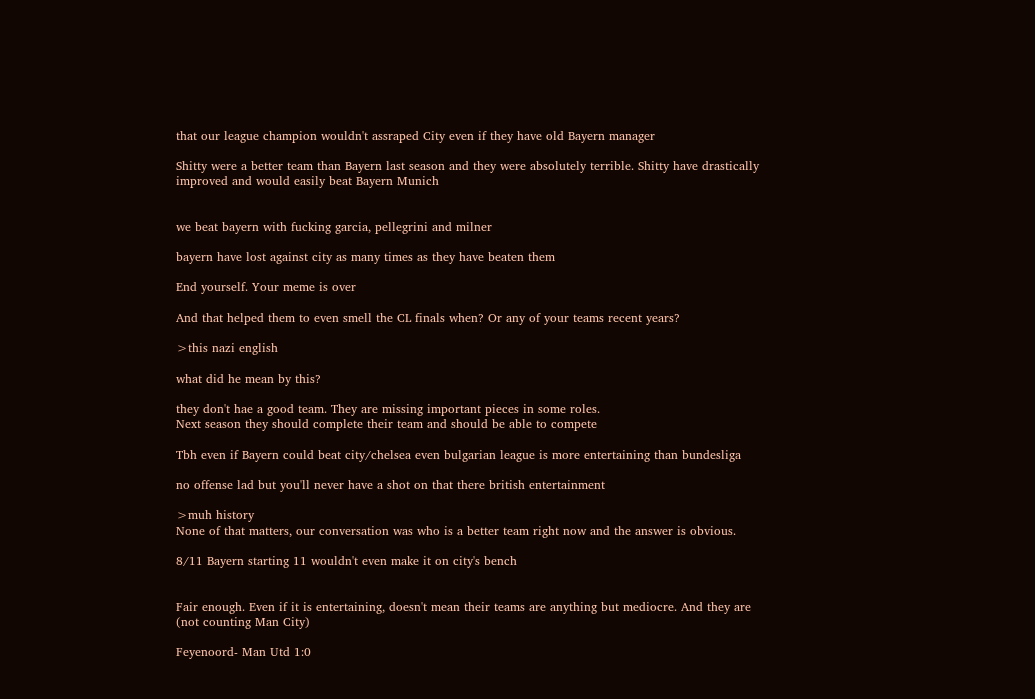that our league champion wouldn't assraped City even if they have old Bayern manager

Shitty were a better team than Bayern last season and they were absolutely terrible. Shitty have drastically improved and would easily beat Bayern Munich


we beat bayern with fucking garcia, pellegrini and milner

bayern have lost against city as many times as they have beaten them

End yourself. Your meme is over

And that helped them to even smell the CL finals when? Or any of your teams recent years?

>this nazi english

what did he mean by this?

they don't hae a good team. They are missing important pieces in some roles.
Next season they should complete their team and should be able to compete

Tbh even if Bayern could beat city/chelsea even bulgarian league is more entertaining than bundesliga

no offense lad but you'll never have a shot on that there british entertainment

>muh history
None of that matters, our conversation was who is a better team right now and the answer is obvious.

8/11 Bayern starting 11 wouldn't even make it on city's bench


Fair enough. Even if it is entertaining, doesn't mean their teams are anything but mediocre. And they are (not counting Man City)

Feyenoord- Man Utd 1:0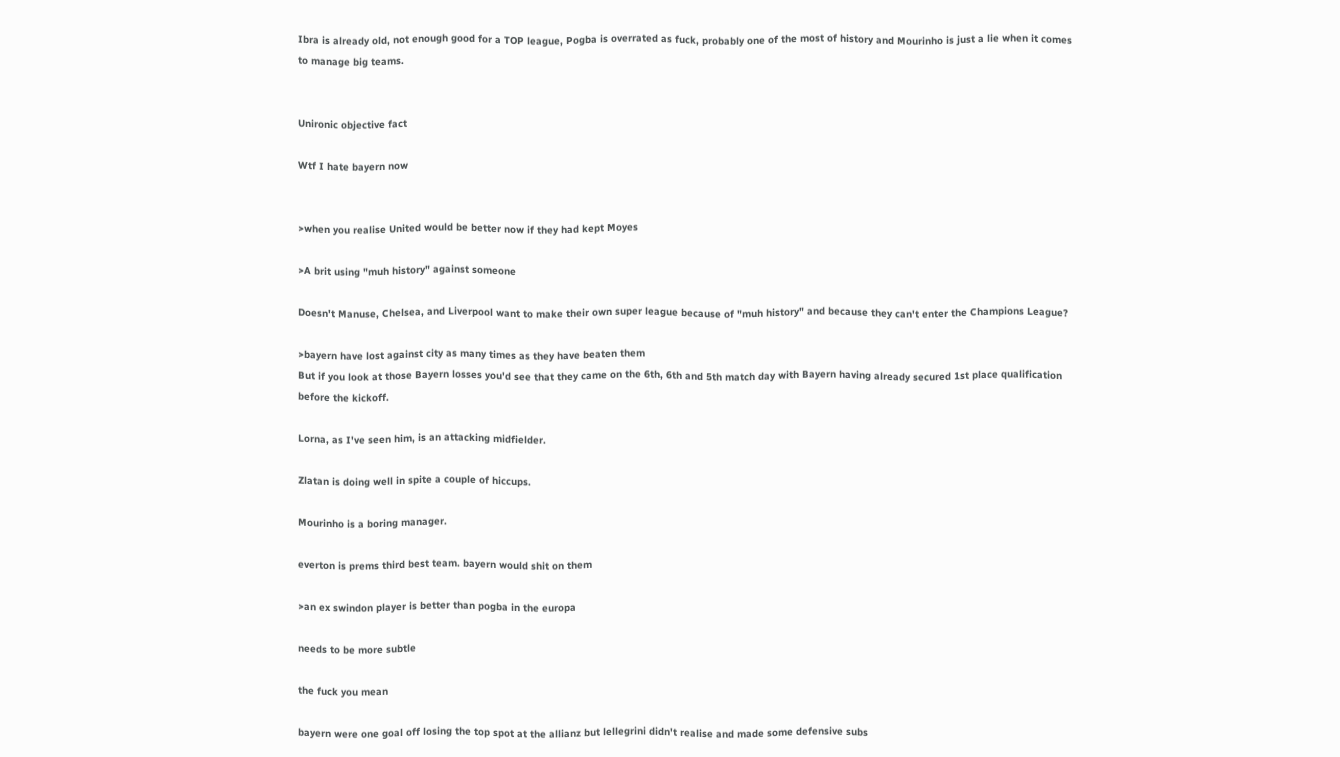Ibra is already old, not enough good for a TOP league, Pogba is overrated as fuck, probably one of the most of history and Mourinho is just a lie when it comes to manage big teams.


Unironic objective fact

Wtf I hate bayern now


>when you realise United would be better now if they had kept Moyes

>A brit using "muh history" against someone

Doesn't Manuse, Chelsea, and Liverpool want to make their own super league because of "muh history" and because they can't enter the Champions League?

>bayern have lost against city as many times as they have beaten them
But if you look at those Bayern losses you'd see that they came on the 6th, 6th and 5th match day with Bayern having already secured 1st place qualification before the kickoff.

Lorna, as I've seen him, is an attacking midfielder.

Zlatan is doing well in spite a couple of hiccups.

Mourinho is a boring manager.

everton is prems third best team. bayern would shit on them

>an ex swindon player is better than pogba in the europa

needs to be more subtle

the fuck you mean

bayern were one goal off losing the top spot at the allianz but lellegrini didn't realise and made some defensive subs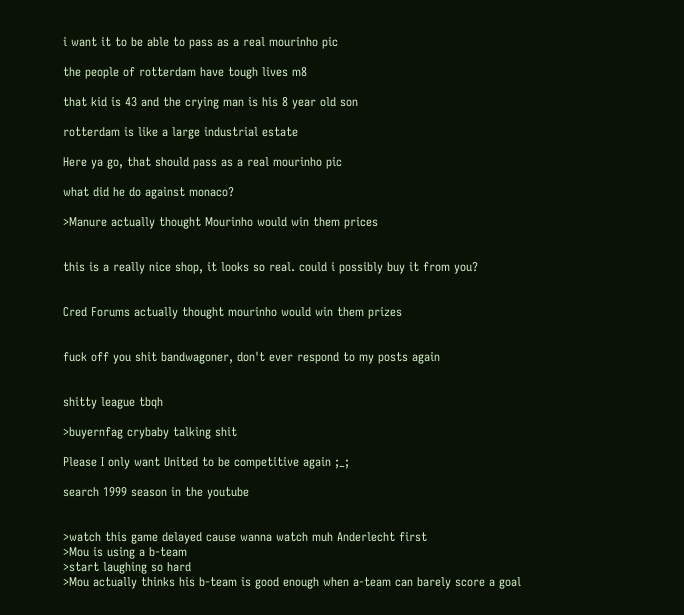i want it to be able to pass as a real mourinho pic

the people of rotterdam have tough lives m8

that kid is 43 and the crying man is his 8 year old son

rotterdam is like a large industrial estate

Here ya go, that should pass as a real mourinho pic

what did he do against monaco?

>Manure actually thought Mourinho would win them prices


this is a really nice shop, it looks so real. could i possibly buy it from you?


Cred Forums actually thought mourinho would win them prizes


fuck off you shit bandwagoner, don't ever respond to my posts again


shitty league tbqh

>buyernfag crybaby talking shit

Please I only want United to be competitive again ;_;

search 1999 season in the youtube


>watch this game delayed cause wanna watch muh Anderlecht first
>Mou is using a b-team
>start laughing so hard
>Mou actually thinks his b-team is good enough when a-team can barely score a goal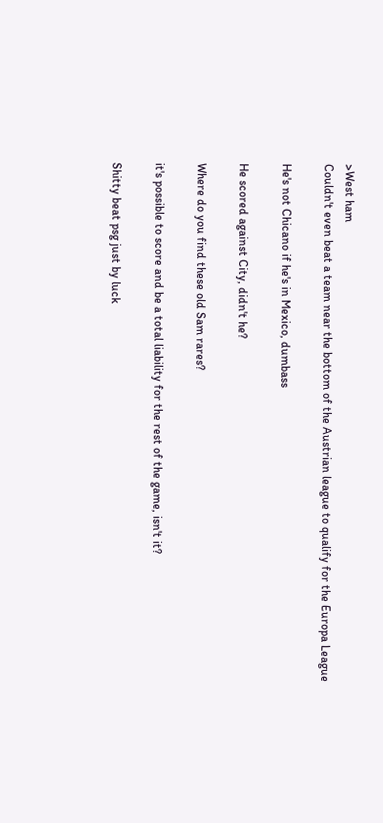>West ham
Couldn't even beat a team near the bottom of the Austrian league to qualify for the Europa League

He's not Chicano if he's in Mexico, dumbass

He scored against City, didn't he?

Where do you find these old Sam rares?

it's possible to score and be a total liability for the rest of the game, isn't it?

Shitty beat psg just by luck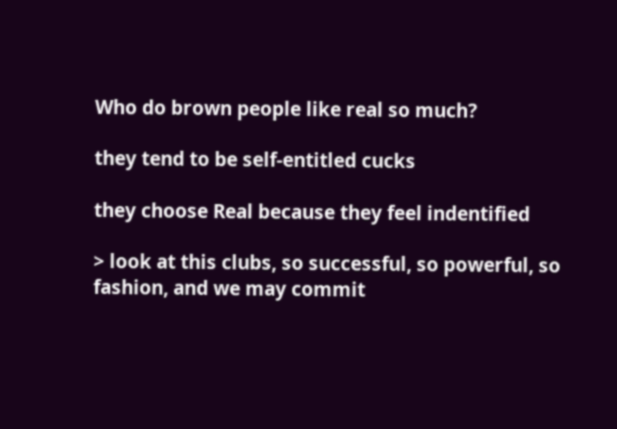Who do brown people like real so much?

they tend to be self-entitled cucks

they choose Real because they feel indentified

> look at this clubs, so successful, so powerful, so fashion, and we may commit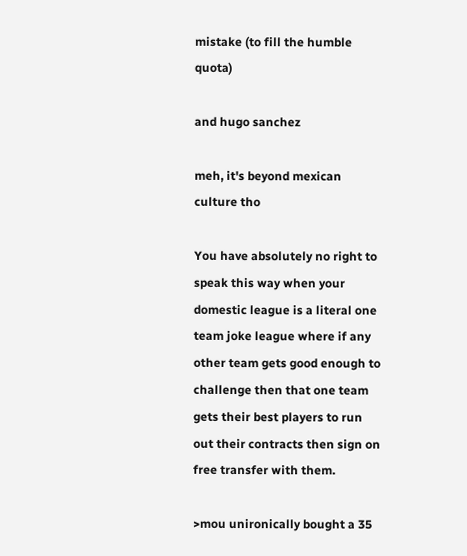mistake (to fill the humble quota)

and hugo sanchez

meh, it's beyond mexican culture tho

You have absolutely no right to speak this way when your domestic league is a literal one team joke league where if any other team gets good enough to challenge then that one team gets their best players to run out their contracts then sign on free transfer with them.

>mou unironically bought a 35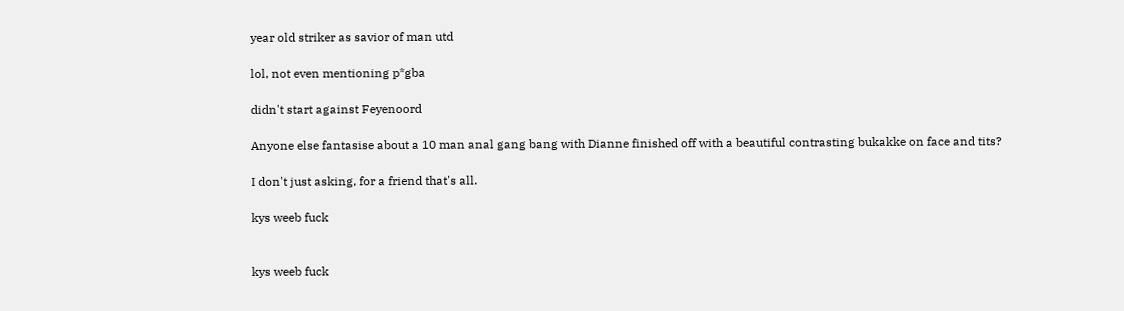year old striker as savior of man utd

lol, not even mentioning p*gba

didn't start against Feyenoord

Anyone else fantasise about a 10 man anal gang bang with Dianne finished off with a beautiful contrasting bukakke on face and tits?

I don't just asking, for a friend that's all.

kys weeb fuck


kys weeb fuck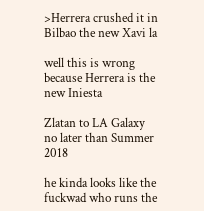>Herrera crushed it in Bilbao the new Xavi la

well this is wrong because Herrera is the new Iniesta

Zlatan to LA Galaxy no later than Summer 2018

he kinda looks like the fuckwad who runs the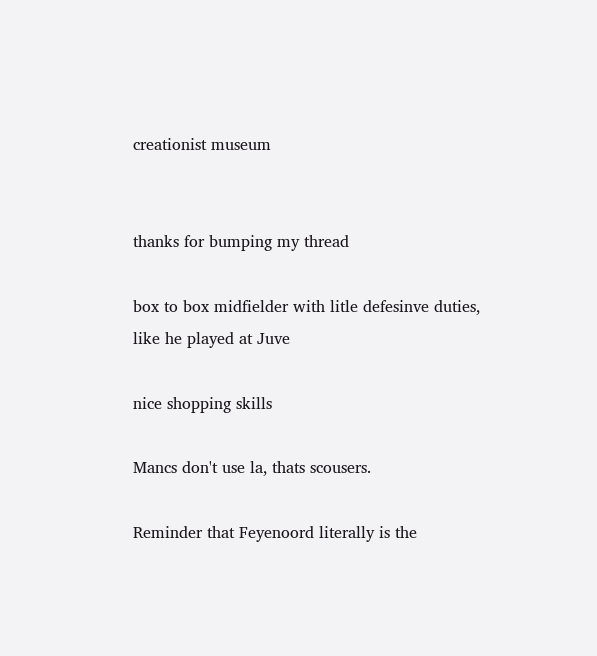creationist museum


thanks for bumping my thread

box to box midfielder with litle defesinve duties, like he played at Juve

nice shopping skills

Mancs don't use la, thats scousers.

Reminder that Feyenoord literally is the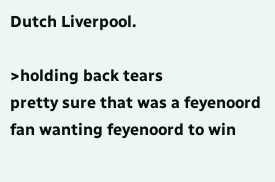Dutch Liverpool.

>holding back tears
pretty sure that was a feyenoord fan wanting feyenoord to win